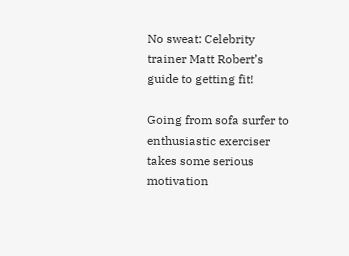No sweat: Celebrity trainer Matt Robert’s guide to getting fit!

Going from sofa surfer to enthusiastic exerciser takes some serious motivation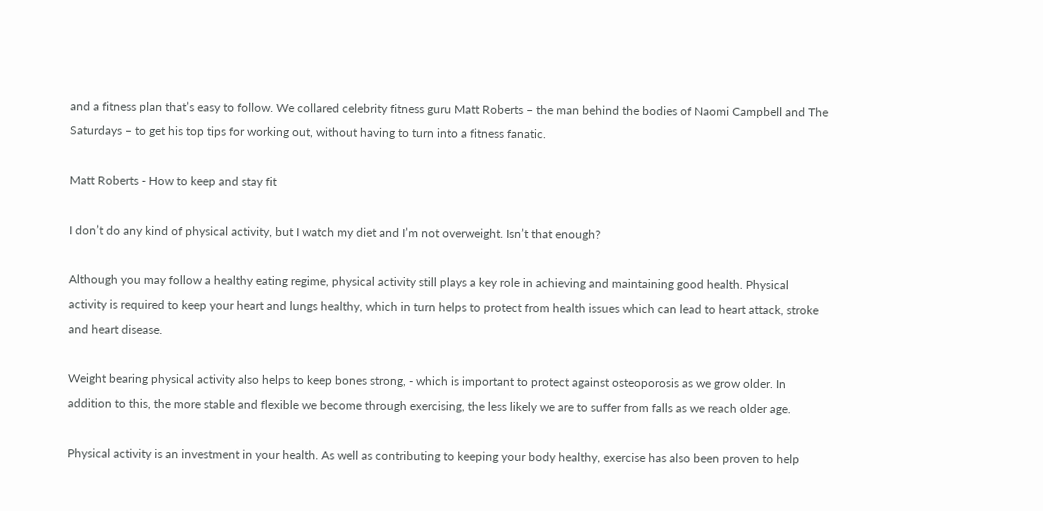and a fitness plan that’s easy to follow. We collared celebrity fitness guru Matt Roberts – the man behind the bodies of Naomi Campbell and The Saturdays – to get his top tips for working out, without having to turn into a fitness fanatic.

Matt Roberts - How to keep and stay fit

I don’t do any kind of physical activity, but I watch my diet and I’m not overweight. Isn’t that enough?

Although you may follow a healthy eating regime, physical activity still plays a key role in achieving and maintaining good health. Physical activity is required to keep your heart and lungs healthy, which in turn helps to protect from health issues which can lead to heart attack, stroke and heart disease.

Weight bearing physical activity also helps to keep bones strong, - which is important to protect against osteoporosis as we grow older. In addition to this, the more stable and flexible we become through exercising, the less likely we are to suffer from falls as we reach older age.

Physical activity is an investment in your health. As well as contributing to keeping your body healthy, exercise has also been proven to help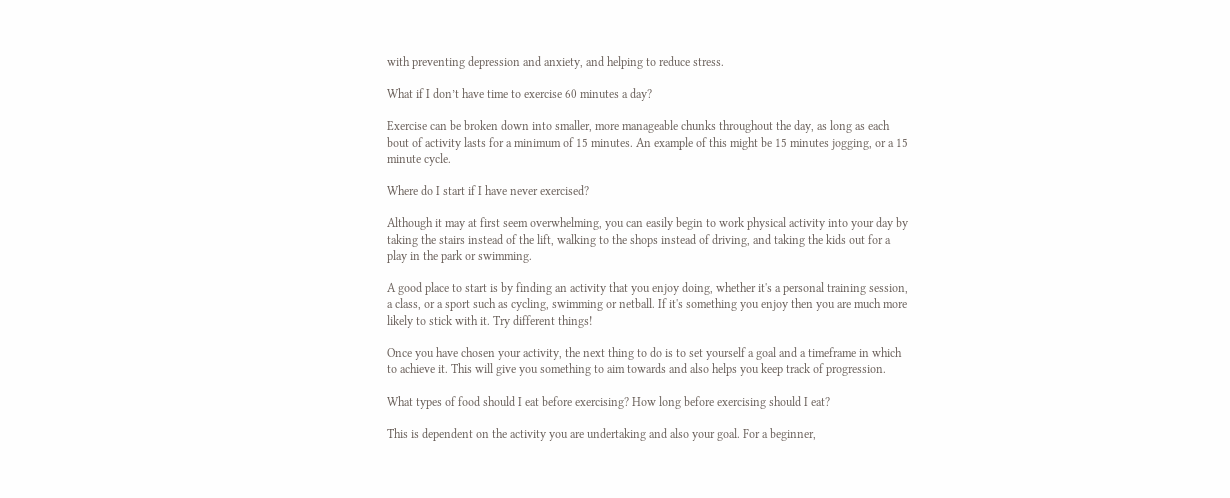with preventing depression and anxiety, and helping to reduce stress.

What if I don’t have time to exercise 60 minutes a day?

Exercise can be broken down into smaller, more manageable chunks throughout the day, as long as each bout of activity lasts for a minimum of 15 minutes. An example of this might be 15 minutes jogging, or a 15 minute cycle.

Where do I start if I have never exercised?

Although it may at first seem overwhelming, you can easily begin to work physical activity into your day by taking the stairs instead of the lift, walking to the shops instead of driving, and taking the kids out for a play in the park or swimming.

A good place to start is by finding an activity that you enjoy doing, whether it's a personal training session, a class, or a sport such as cycling, swimming or netball. If it's something you enjoy then you are much more likely to stick with it. Try different things!

Once you have chosen your activity, the next thing to do is to set yourself a goal and a timeframe in which to achieve it. This will give you something to aim towards and also helps you keep track of progression.

What types of food should I eat before exercising? How long before exercising should I eat?

This is dependent on the activity you are undertaking and also your goal. For a beginner,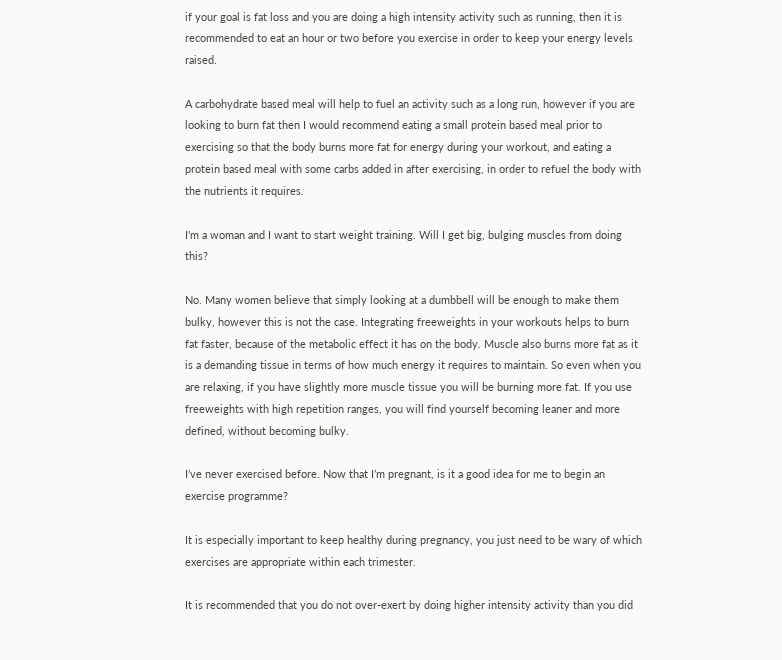if your goal is fat loss and you are doing a high intensity activity such as running, then it is recommended to eat an hour or two before you exercise in order to keep your energy levels raised.

A carbohydrate based meal will help to fuel an activity such as a long run, however if you are looking to burn fat then I would recommend eating a small protein based meal prior to exercising so that the body burns more fat for energy during your workout, and eating a protein based meal with some carbs added in after exercising, in order to refuel the body with the nutrients it requires.

I'm a woman and I want to start weight training. Will I get big, bulging muscles from doing this?

No. Many women believe that simply looking at a dumbbell will be enough to make them bulky, however this is not the case. Integrating freeweights in your workouts helps to burn fat faster, because of the metabolic effect it has on the body. Muscle also burns more fat as it is a demanding tissue in terms of how much energy it requires to maintain. So even when you are relaxing, if you have slightly more muscle tissue you will be burning more fat. If you use freeweights with high repetition ranges, you will find yourself becoming leaner and more defined, without becoming bulky.

I’ve never exercised before. Now that I’m pregnant, is it a good idea for me to begin an exercise programme?

It is especially important to keep healthy during pregnancy, you just need to be wary of which exercises are appropriate within each trimester.

It is recommended that you do not over-exert by doing higher intensity activity than you did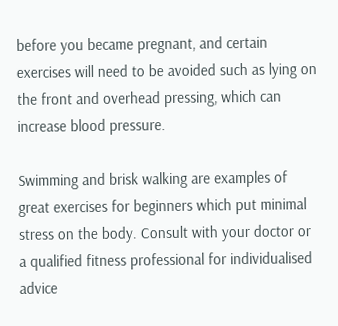before you became pregnant, and certain exercises will need to be avoided such as lying on the front and overhead pressing, which can increase blood pressure.

Swimming and brisk walking are examples of great exercises for beginners which put minimal stress on the body. Consult with your doctor or a qualified fitness professional for individualised advice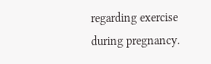regarding exercise during pregnancy.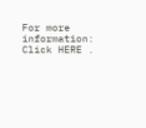For more information: Click HERE .